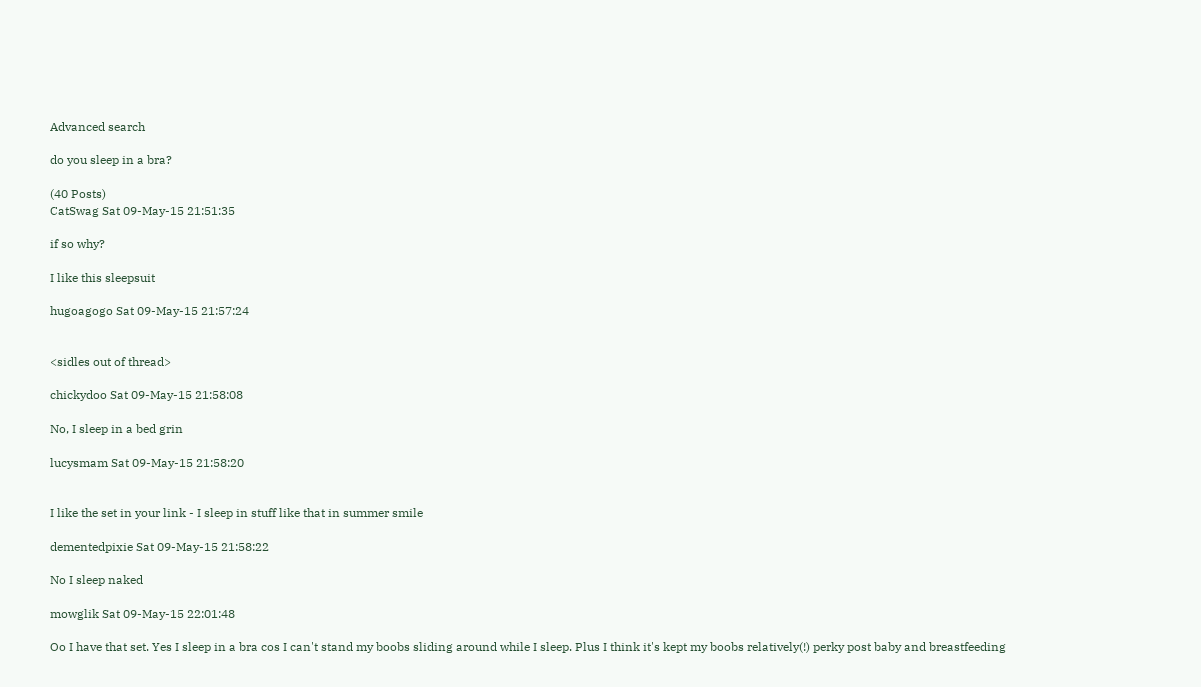Advanced search

do you sleep in a bra?

(40 Posts)
CatSwag Sat 09-May-15 21:51:35

if so why?

I like this sleepsuit

hugoagogo Sat 09-May-15 21:57:24


<sidles out of thread>

chickydoo Sat 09-May-15 21:58:08

No, I sleep in a bed grin

lucysmam Sat 09-May-15 21:58:20


I like the set in your link - I sleep in stuff like that in summer smile

dementedpixie Sat 09-May-15 21:58:22

No I sleep naked

mowglik Sat 09-May-15 22:01:48

Oo I have that set. Yes I sleep in a bra cos I can't stand my boobs sliding around while I sleep. Plus I think it's kept my boobs relatively(!) perky post baby and breastfeeding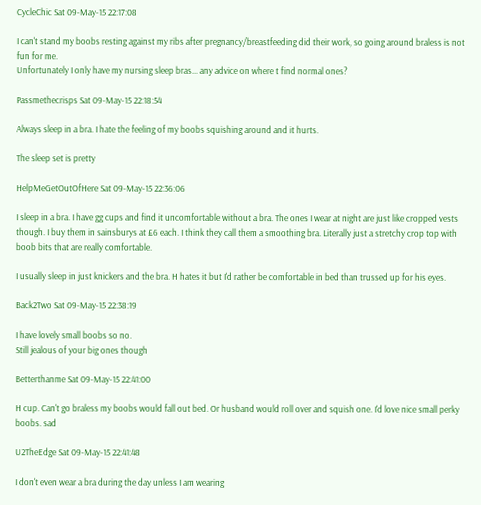CycleChic Sat 09-May-15 22:17:08

I can't stand my boobs resting against my ribs after pregnancy/breastfeeding did their work, so going around braless is not fun for me.
Unfortunately I only have my nursing sleep bras... any advice on where t find normal ones?

Passmethecrisps Sat 09-May-15 22:18:54

Always sleep in a bra. I hate the feeling of my boobs squishing around and it hurts.

The sleep set is pretty

HelpMeGetOutOfHere Sat 09-May-15 22:36:06

I sleep in a bra. I have gg cups and find it uncomfortable without a bra. The ones I wear at night are just like cropped vests though. I buy them in sainsburys at £6 each. I think they call them a smoothing bra. Literally just a stretchy crop top with boob bits that are really comfortable.

I usually sleep in just knickers and the bra. H hates it but I'd rather be comfortable in bed than trussed up for his eyes.

Back2Two Sat 09-May-15 22:38:19

I have lovely small boobs so no.
Still jealous of your big ones though

Betterthanme Sat 09-May-15 22:41:00

H cup. Can't go braless my boobs would fall out bed. Or husband would roll over and squish one. I'd love nice small perky boobs. sad

U2TheEdge Sat 09-May-15 22:41:48

I don't even wear a bra during the day unless I am wearing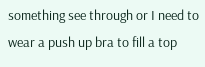something see through or I need to wear a push up bra to fill a top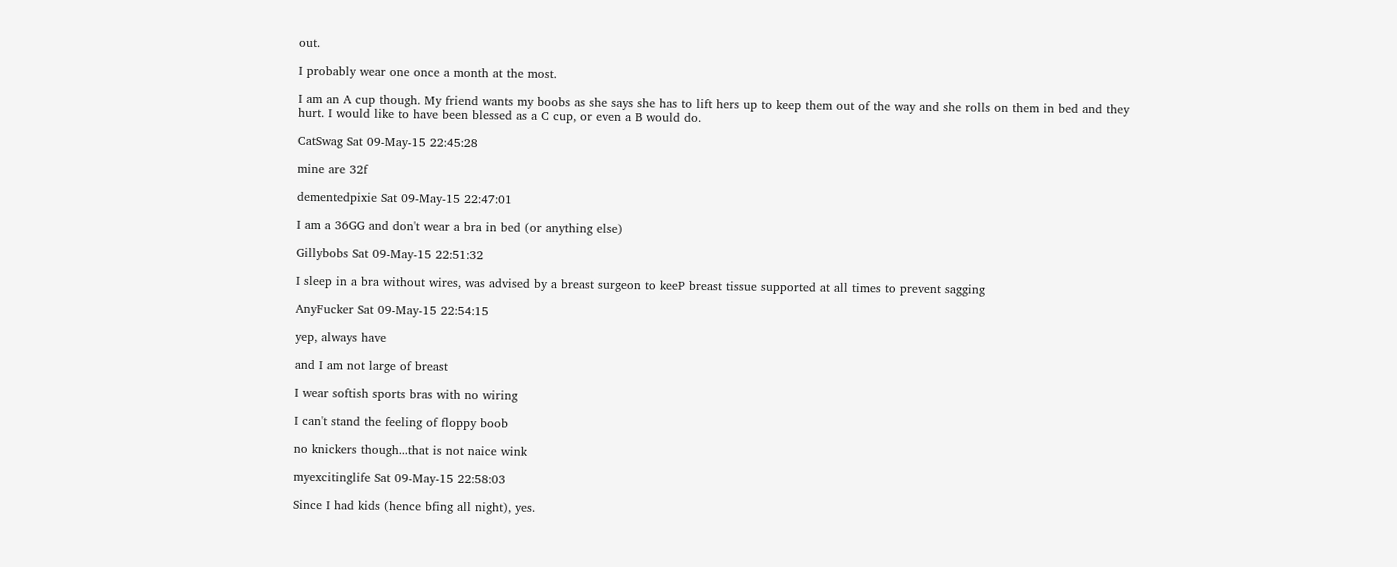out.

I probably wear one once a month at the most.

I am an A cup though. My friend wants my boobs as she says she has to lift hers up to keep them out of the way and she rolls on them in bed and they hurt. I would like to have been blessed as a C cup, or even a B would do.

CatSwag Sat 09-May-15 22:45:28

mine are 32f

dementedpixie Sat 09-May-15 22:47:01

I am a 36GG and don't wear a bra in bed (or anything else)

Gillybobs Sat 09-May-15 22:51:32

I sleep in a bra without wires, was advised by a breast surgeon to keeP breast tissue supported at all times to prevent sagging

AnyFucker Sat 09-May-15 22:54:15

yep, always have

and I am not large of breast

I wear softish sports bras with no wiring

I can't stand the feeling of floppy boob

no knickers though...that is not naice wink

myexcitinglife Sat 09-May-15 22:58:03

Since I had kids (hence bfing all night), yes.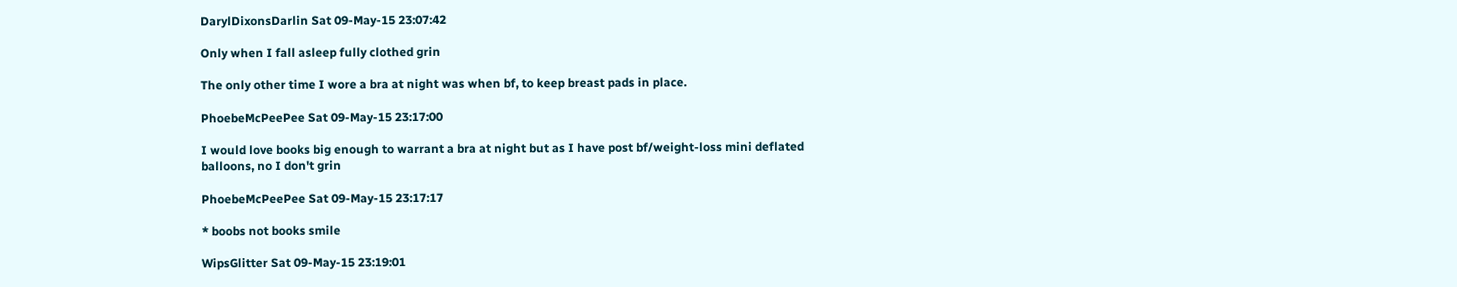DarylDixonsDarlin Sat 09-May-15 23:07:42

Only when I fall asleep fully clothed grin

The only other time I wore a bra at night was when bf, to keep breast pads in place.

PhoebeMcPeePee Sat 09-May-15 23:17:00

I would love books big enough to warrant a bra at night but as I have post bf/weight-loss mini deflated balloons, no I don't grin

PhoebeMcPeePee Sat 09-May-15 23:17:17

* boobs not books smile

WipsGlitter Sat 09-May-15 23:19:01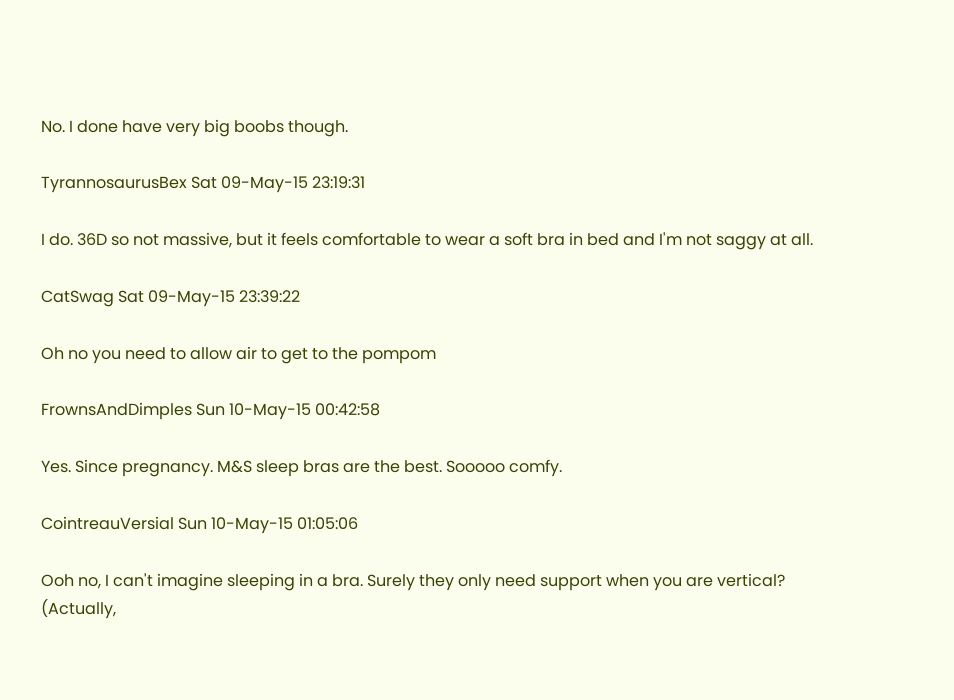No. I done have very big boobs though.

TyrannosaurusBex Sat 09-May-15 23:19:31

I do. 36D so not massive, but it feels comfortable to wear a soft bra in bed and I'm not saggy at all.

CatSwag Sat 09-May-15 23:39:22

Oh no you need to allow air to get to the pompom

FrownsAndDimples Sun 10-May-15 00:42:58

Yes. Since pregnancy. M&S sleep bras are the best. Sooooo comfy.

CointreauVersial Sun 10-May-15 01:05:06

Ooh no, I can't imagine sleeping in a bra. Surely they only need support when you are vertical?
(Actually,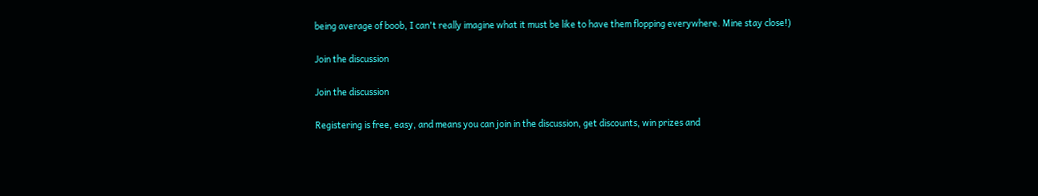being average of boob, I can't really imagine what it must be like to have them flopping everywhere. Mine stay close!)

Join the discussion

Join the discussion

Registering is free, easy, and means you can join in the discussion, get discounts, win prizes and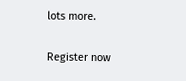lots more.

Register now